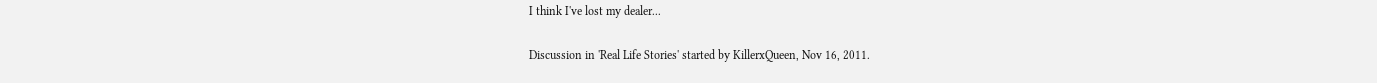I think I've lost my dealer...

Discussion in 'Real Life Stories' started by KillerxQueen, Nov 16, 2011.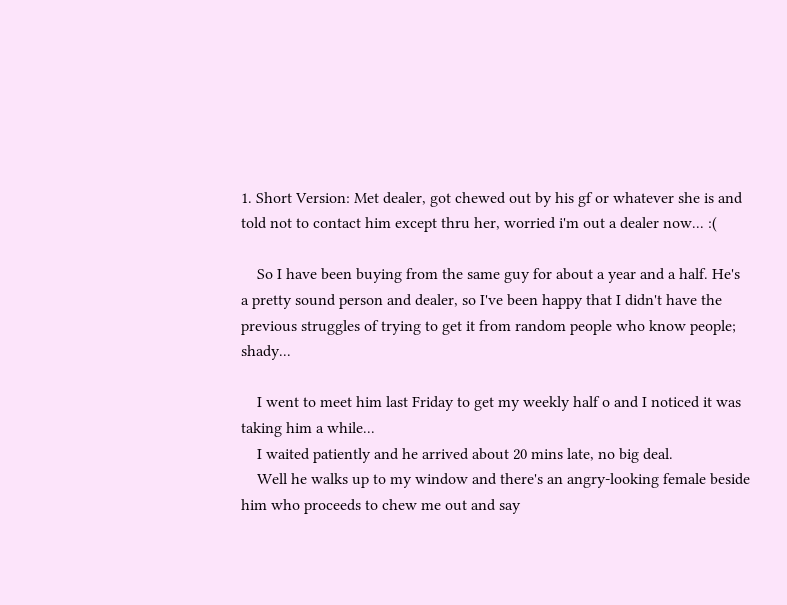1. Short Version: Met dealer, got chewed out by his gf or whatever she is and told not to contact him except thru her, worried i'm out a dealer now... :(

    So I have been buying from the same guy for about a year and a half. He's a pretty sound person and dealer, so I've been happy that I didn't have the previous struggles of trying to get it from random people who know people; shady...

    I went to meet him last Friday to get my weekly half o and I noticed it was taking him a while...
    I waited patiently and he arrived about 20 mins late, no big deal.
    Well he walks up to my window and there's an angry-looking female beside him who proceeds to chew me out and say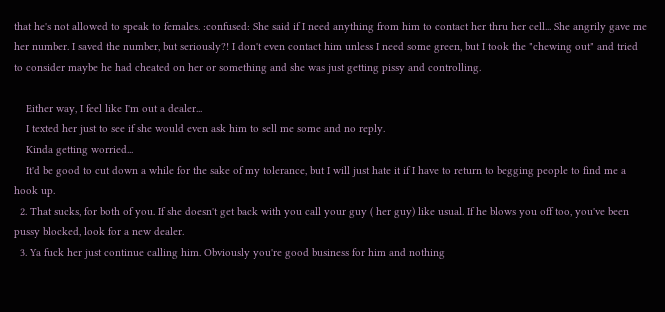that he's not allowed to speak to females. :confused: She said if I need anything from him to contact her thru her cell... She angrily gave me her number. I saved the number, but seriously?! I don't even contact him unless I need some green, but I took the "chewing out" and tried to consider maybe he had cheated on her or something and she was just getting pissy and controlling.

    Either way, I feel like I'm out a dealer...
    I texted her just to see if she would even ask him to sell me some and no reply.
    Kinda getting worried...
    It'd be good to cut down a while for the sake of my tolerance, but I will just hate it if I have to return to begging people to find me a hook up.
  2. That sucks, for both of you. If she doesn't get back with you call your guy ( her guy) like usual. If he blows you off too, you've been pussy blocked, look for a new dealer.
  3. Ya fuck her just continue calling him. Obviously you're good business for him and nothing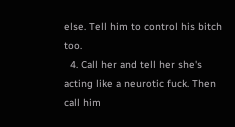else. Tell him to control his bitch too.
  4. Call her and tell her she's acting like a neurotic fuck. Then call him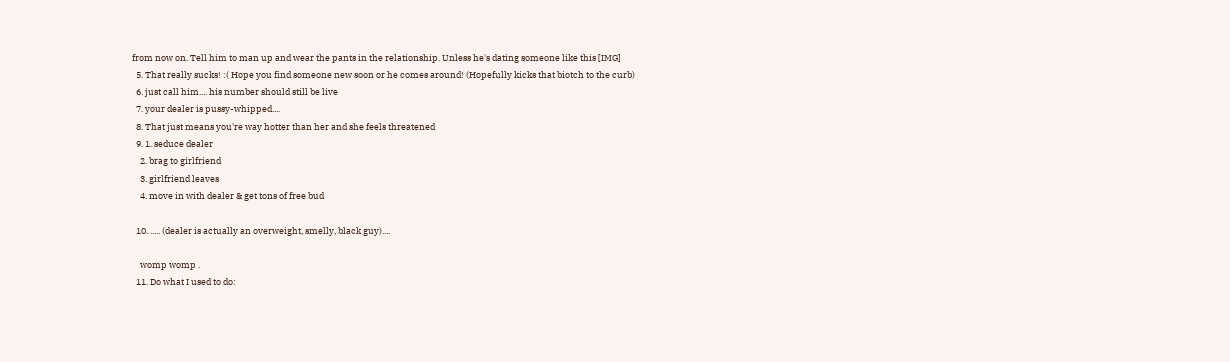from now on. Tell him to man up and wear the pants in the relationship. Unless he's dating someone like this [IMG]
  5. That really sucks! :( Hope you find someone new soon or he comes around! (Hopefully kicks that biotch to the curb)
  6. just call him.... his number should still be live
  7. your dealer is pussy-whipped....
  8. That just means you're way hotter than her and she feels threatened
  9. 1. seduce dealer
    2. brag to girlfriend
    3. girlfriend leaves
    4. move in with dealer & get tons of free bud

  10. ..... (dealer is actually an overweight, smelly, black guy)....

    womp womp .
  11. Do what I used to do: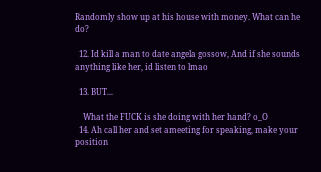Randomly show up at his house with money. What can he do?

  12. Id kill a man to date angela gossow, And if she sounds anything like her, id listen to lmao

  13. BUT...

    What the FUCK is she doing with her hand? o_O
  14. Ah call her and set ameeting for speaking, make your position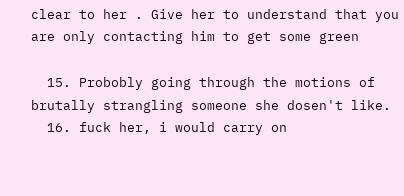clear to her . Give her to understand that you are only contacting him to get some green

  15. Probobly going through the motions of brutally strangling someone she dosen't like.
  16. fuck her, i would carry on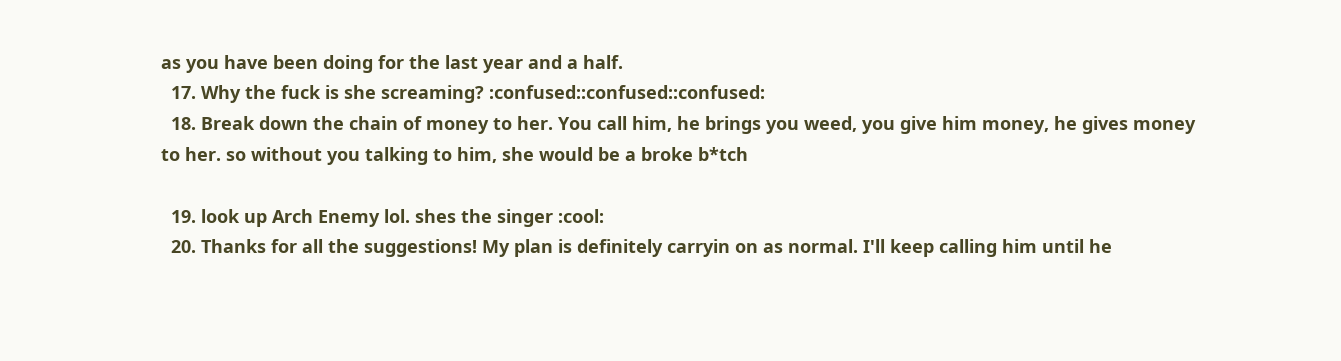as you have been doing for the last year and a half.
  17. Why the fuck is she screaming? :confused::confused::confused:
  18. Break down the chain of money to her. You call him, he brings you weed, you give him money, he gives money to her. so without you talking to him, she would be a broke b*tch

  19. look up Arch Enemy lol. shes the singer :cool:
  20. Thanks for all the suggestions! My plan is definitely carryin on as normal. I'll keep calling him until he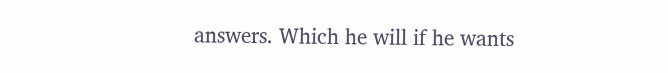answers. Which he will if he wants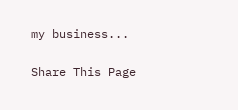my business...

Share This Page